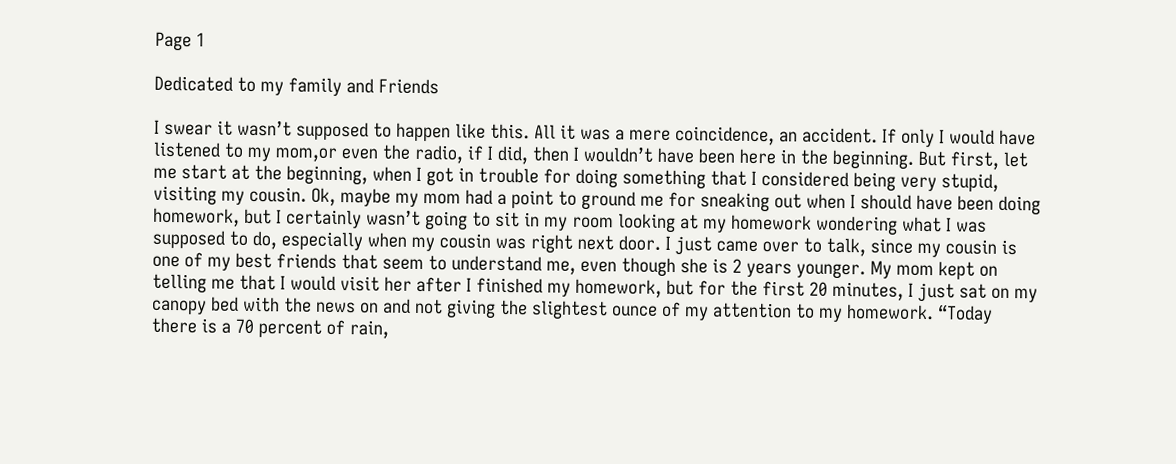Page 1

Dedicated to my family and Friends

I swear it wasn’t supposed to happen like this. All it was a mere coincidence, an accident. If only I would have listened to my mom,or even the radio, if I did, then I wouldn’t have been here in the beginning. But first, let me start at the beginning, when I got in trouble for doing something that I considered being very stupid, visiting my cousin. Ok, maybe my mom had a point to ground me for sneaking out when I should have been doing homework, but I certainly wasn’t going to sit in my room looking at my homework wondering what I was supposed to do, especially when my cousin was right next door. I just came over to talk, since my cousin is one of my best friends that seem to understand me, even though she is 2 years younger. My mom kept on telling me that I would visit her after I finished my homework, but for the first 20 minutes, I just sat on my canopy bed with the news on and not giving the slightest ounce of my attention to my homework. “Today there is a 70 percent of rain,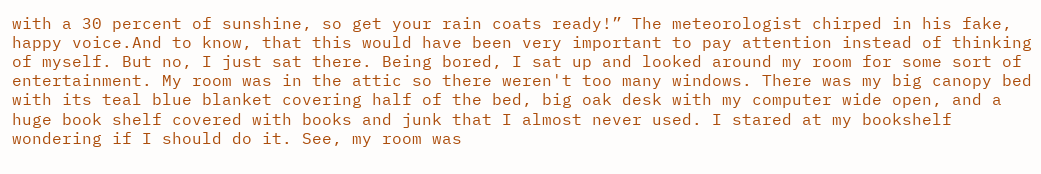with a 30 percent of sunshine, so get your rain coats ready!” The meteorologist chirped in his fake, happy voice.And to know, that this would have been very important to pay attention instead of thinking of myself. But no, I just sat there. Being bored, I sat up and looked around my room for some sort of entertainment. My room was in the attic so there weren't too many windows. There was my big canopy bed with its teal blue blanket covering half of the bed, big oak desk with my computer wide open, and a huge book shelf covered with books and junk that I almost never used. I stared at my bookshelf wondering if I should do it. See, my room was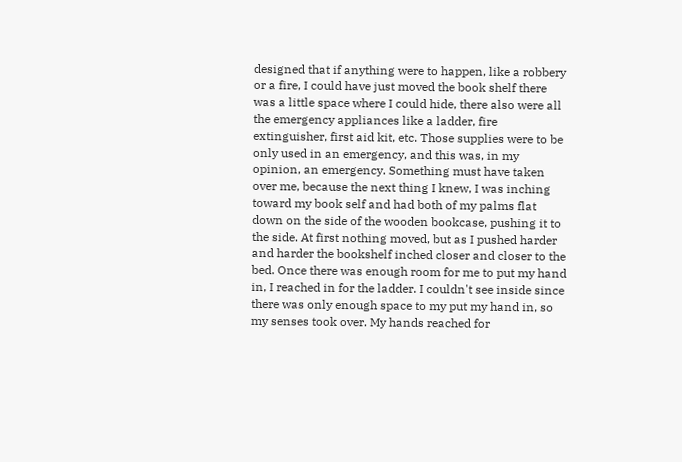designed that if anything were to happen, like a robbery or a fire, I could have just moved the book shelf there was a little space where I could hide, there also were all the emergency appliances like a ladder, fire extinguisher, first aid kit, etc. Those supplies were to be only used in an emergency, and this was, in my opinion, an emergency. Something must have taken over me, because the next thing I knew, I was inching toward my book self and had both of my palms flat down on the side of the wooden bookcase, pushing it to the side. At first nothing moved, but as I pushed harder and harder the bookshelf inched closer and closer to the bed. Once there was enough room for me to put my hand in, I reached in for the ladder. I couldn't see inside since there was only enough space to my put my hand in, so my senses took over. My hands reached for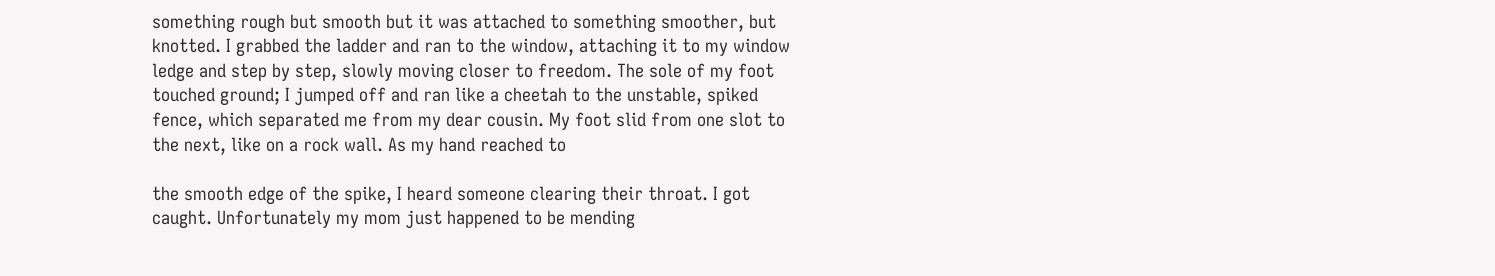something rough but smooth but it was attached to something smoother, but knotted. I grabbed the ladder and ran to the window, attaching it to my window ledge and step by step, slowly moving closer to freedom. The sole of my foot touched ground; I jumped off and ran like a cheetah to the unstable, spiked fence, which separated me from my dear cousin. My foot slid from one slot to the next, like on a rock wall. As my hand reached to

the smooth edge of the spike, I heard someone clearing their throat. I got caught. Unfortunately my mom just happened to be mending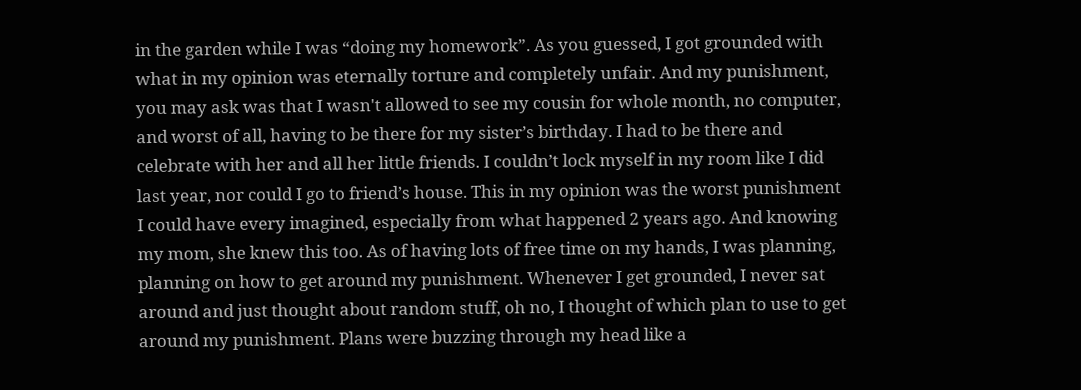in the garden while I was “doing my homework”. As you guessed, I got grounded with what in my opinion was eternally torture and completely unfair. And my punishment, you may ask was that I wasn't allowed to see my cousin for whole month, no computer, and worst of all, having to be there for my sister’s birthday. I had to be there and celebrate with her and all her little friends. I couldn’t lock myself in my room like I did last year, nor could I go to friend’s house. This in my opinion was the worst punishment I could have every imagined, especially from what happened 2 years ago. And knowing my mom, she knew this too. As of having lots of free time on my hands, I was planning, planning on how to get around my punishment. Whenever I get grounded, I never sat around and just thought about random stuff, oh no, I thought of which plan to use to get around my punishment. Plans were buzzing through my head like a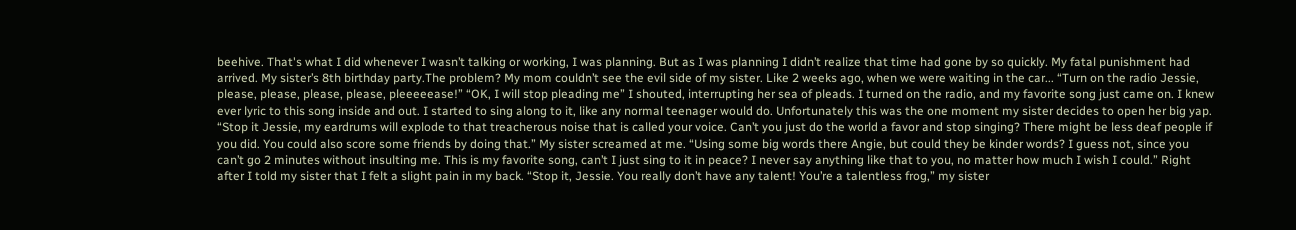beehive. That's what I did whenever I wasn’t talking or working, I was planning. But as I was planning I didn’t realize that time had gone by so quickly. My fatal punishment had arrived. My sister’s 8th birthday party.The problem? My mom couldn’t see the evil side of my sister. Like 2 weeks ago, when we were waiting in the car... “Turn on the radio Jessie, please, please, please, please, pleeeeease!” “OK, I will stop pleading me” I shouted, interrupting her sea of pleads. I turned on the radio, and my favorite song just came on. I knew ever lyric to this song inside and out. I started to sing along to it, like any normal teenager would do. Unfortunately this was the one moment my sister decides to open her big yap. “Stop it Jessie, my eardrums will explode to that treacherous noise that is called your voice. Can’t you just do the world a favor and stop singing? There might be less deaf people if you did. You could also score some friends by doing that.” My sister screamed at me. “Using some big words there Angie, but could they be kinder words? I guess not, since you can’t go 2 minutes without insulting me. This is my favorite song, can’t I just sing to it in peace? I never say anything like that to you, no matter how much I wish I could.” Right after I told my sister that I felt a slight pain in my back. “Stop it, Jessie. You really don’t have any talent! You’re a talentless frog,” my sister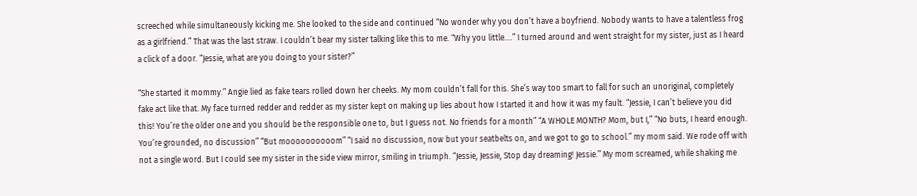screeched while simultaneously kicking me. She looked to the side and continued “No wonder why you don’t have a boyfriend. Nobody wants to have a talentless frog as a girlfriend.” That was the last straw. I couldn’t bear my sister talking like this to me. “Why you little....” I turned around and went straight for my sister, just as I heard a click of a door. “Jessie, what are you doing to your sister?”

“She started it mommy.” Angie lied as fake tears rolled down her cheeks. My mom couldn’t fall for this. She’s way too smart to fall for such an unoriginal, completely fake act like that. My face turned redder and redder as my sister kept on making up lies about how I started it and how it was my fault. “Jessie, I can’t believe you did this! You’re the older one and you should be the responsible one to, but I guess not. No friends for a month” “A WHOLE MONTH? Mom, but I,” “No buts, I heard enough. You’re grounded, no discussion” “But moooooooooom” “I said no discussion, now but your seatbelts on, and we got to go to school.” my mom said. We rode off with not a single word. But I could see my sister in the side view mirror, smiling in triumph. “Jessie, Jessie, Stop day dreaming! Jessie.” My mom screamed, while shaking me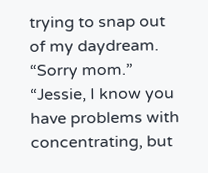trying to snap out of my daydream. “Sorry mom.” “Jessie, I know you have problems with concentrating, but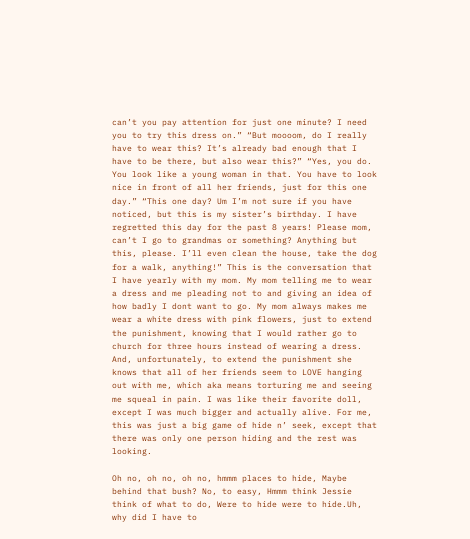can’t you pay attention for just one minute? I need you to try this dress on.” “But moooom, do I really have to wear this? It’s already bad enough that I have to be there, but also wear this?” “Yes, you do. You look like a young woman in that. You have to look nice in front of all her friends, just for this one day.” “This one day? Um I’m not sure if you have noticed, but this is my sister’s birthday. I have regretted this day for the past 8 years! Please mom, can’t I go to grandmas or something? Anything but this, please. I’ll even clean the house, take the dog for a walk, anything!” This is the conversation that I have yearly with my mom. My mom telling me to wear a dress and me pleading not to and giving an idea of how badly I dont want to go. My mom always makes me wear a white dress with pink flowers, just to extend the punishment, knowing that I would rather go to church for three hours instead of wearing a dress. And, unfortunately, to extend the punishment she knows that all of her friends seem to LOVE hanging out with me, which aka means torturing me and seeing me squeal in pain. I was like their favorite doll, except I was much bigger and actually alive. For me, this was just a big game of hide n’ seek, except that there was only one person hiding and the rest was looking.

Oh no, oh no, oh no, hmmm places to hide, Maybe behind that bush? No, to easy, Hmmm think Jessie think of what to do, Were to hide were to hide.Uh, why did I have to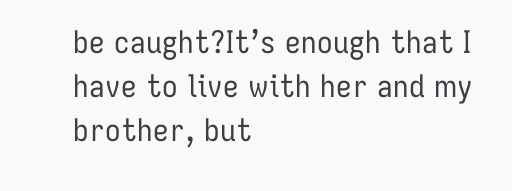be caught?It’s enough that I have to live with her and my brother, but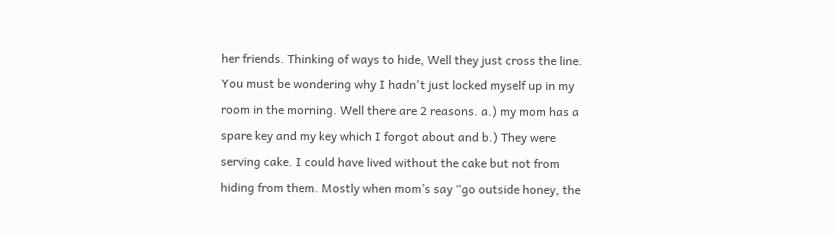her friends. Thinking of ways to hide, Well they just cross the line. You must be wondering why I hadn't just locked myself up in my room in the morning. Well there are 2 reasons. a.) my mom has a spare key and my key which I forgot about and b.) They were serving cake. I could have lived without the cake but not from hiding from them. Mostly when mom’s say “go outside honey, the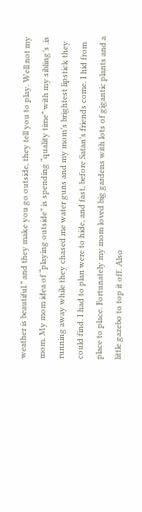weather is beautiful.” and they make you go outside, they tell you to play. Well not my mom. My mom idea of “playing outside” is spending “quality time” with my sibling’s .is running away while they chased me water guns and my mom’s brightest lipstick they could find. I had to plan were to hide, and fast, before Satan’s friends come. I hid from place to place. Fortunately my mom loved big gardens with lots of gigantic plants and a little gazebo to top it off. Also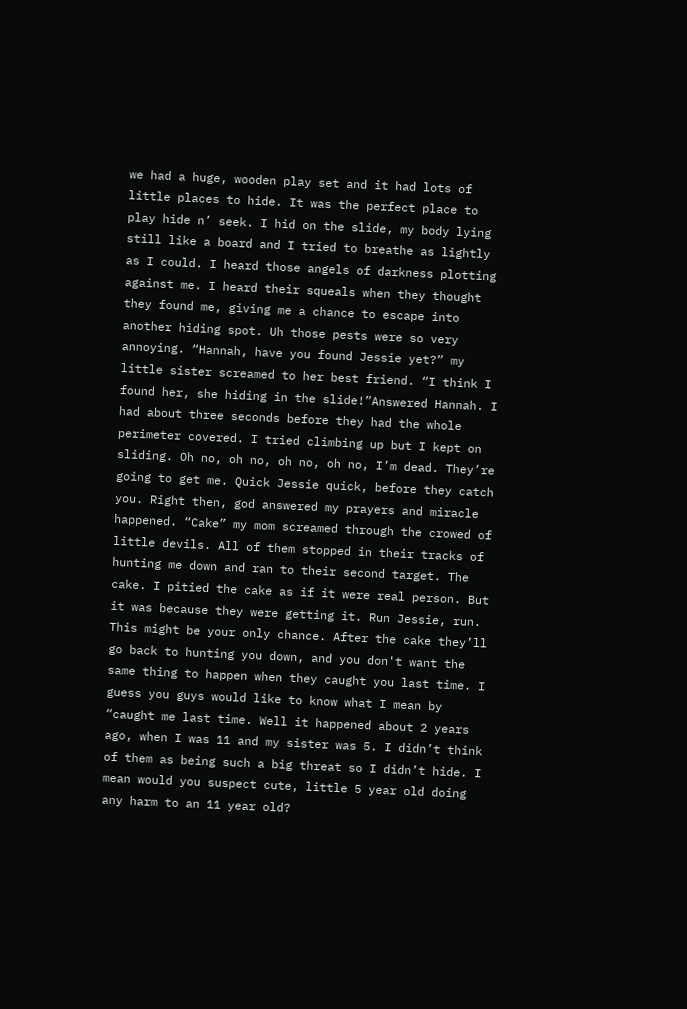we had a huge, wooden play set and it had lots of little places to hide. It was the perfect place to play hide n’ seek. I hid on the slide, my body lying still like a board and I tried to breathe as lightly as I could. I heard those angels of darkness plotting against me. I heard their squeals when they thought they found me, giving me a chance to escape into another hiding spot. Uh those pests were so very annoying. “Hannah, have you found Jessie yet?” my little sister screamed to her best friend. “I think I found her, she hiding in the slide!”Answered Hannah. I had about three seconds before they had the whole perimeter covered. I tried climbing up but I kept on sliding. Oh no, oh no, oh no, oh no, I’m dead. They’re going to get me. Quick Jessie quick, before they catch you. Right then, god answered my prayers and miracle happened. “Cake” my mom screamed through the crowed of little devils. All of them stopped in their tracks of hunting me down and ran to their second target. The cake. I pitied the cake as if it were real person. But it was because they were getting it. Run Jessie, run. This might be your only chance. After the cake they’ll go back to hunting you down, and you don't want the same thing to happen when they caught you last time. I guess you guys would like to know what I mean by “caught me last time. Well it happened about 2 years ago, when I was 11 and my sister was 5. I didn’t think of them as being such a big threat so I didn’t hide. I mean would you suspect cute, little 5 year old doing any harm to an 11 year old?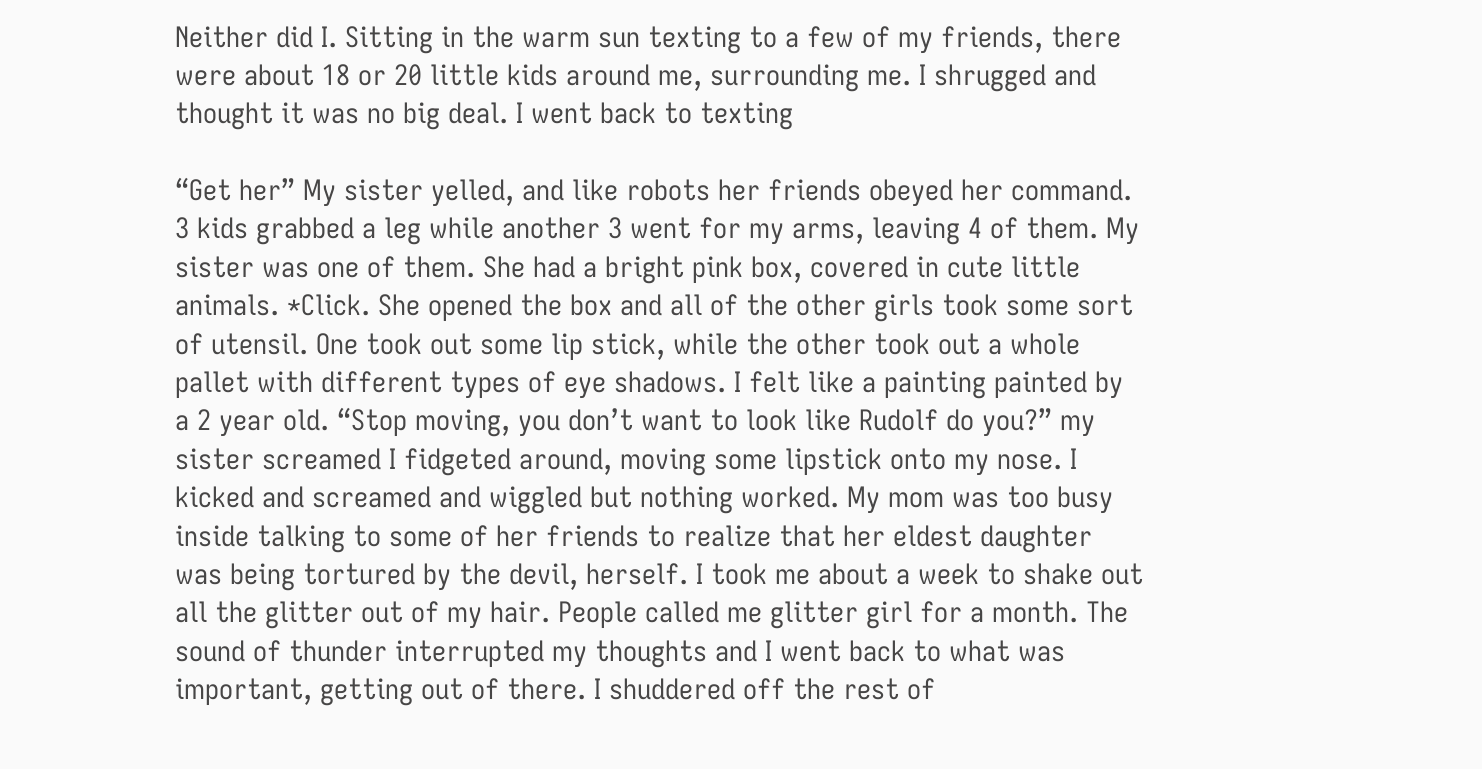Neither did I. Sitting in the warm sun texting to a few of my friends, there were about 18 or 20 little kids around me, surrounding me. I shrugged and thought it was no big deal. I went back to texting

“Get her” My sister yelled, and like robots her friends obeyed her command. 3 kids grabbed a leg while another 3 went for my arms, leaving 4 of them. My sister was one of them. She had a bright pink box, covered in cute little animals. *Click. She opened the box and all of the other girls took some sort of utensil. One took out some lip stick, while the other took out a whole pallet with different types of eye shadows. I felt like a painting painted by a 2 year old. “Stop moving, you don’t want to look like Rudolf do you?” my sister screamed I fidgeted around, moving some lipstick onto my nose. I kicked and screamed and wiggled but nothing worked. My mom was too busy inside talking to some of her friends to realize that her eldest daughter was being tortured by the devil, herself. I took me about a week to shake out all the glitter out of my hair. People called me glitter girl for a month. The sound of thunder interrupted my thoughts and I went back to what was important, getting out of there. I shuddered off the rest of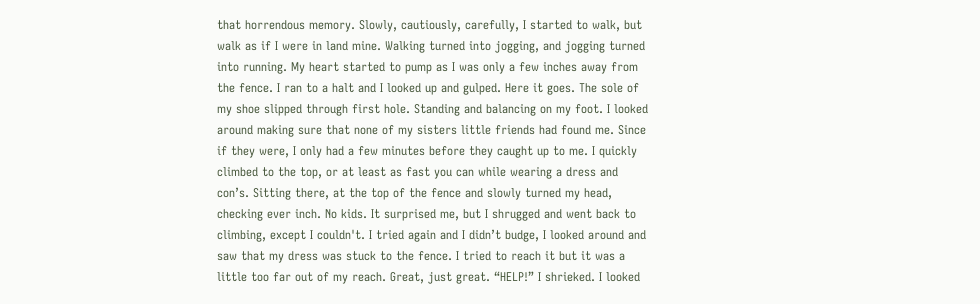that horrendous memory. Slowly, cautiously, carefully, I started to walk, but walk as if I were in land mine. Walking turned into jogging, and jogging turned into running. My heart started to pump as I was only a few inches away from the fence. I ran to a halt and I looked up and gulped. Here it goes. The sole of my shoe slipped through first hole. Standing and balancing on my foot. I looked around making sure that none of my sisters little friends had found me. Since if they were, I only had a few minutes before they caught up to me. I quickly climbed to the top, or at least as fast you can while wearing a dress and con’s. Sitting there, at the top of the fence and slowly turned my head, checking ever inch. No kids. It surprised me, but I shrugged and went back to climbing, except I couldn't. I tried again and I didn’t budge, I looked around and saw that my dress was stuck to the fence. I tried to reach it but it was a little too far out of my reach. Great, just great. “HELP!” I shrieked. I looked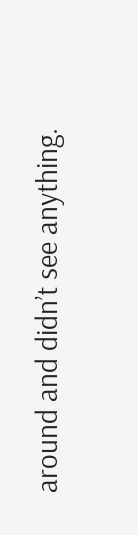around and didn’t see anything.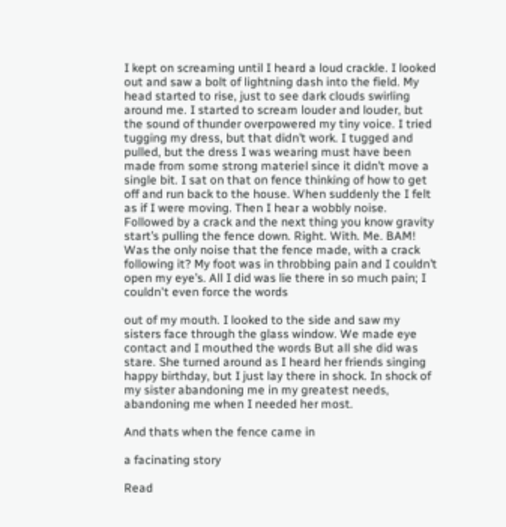I kept on screaming until I heard a loud crackle. I looked out and saw a bolt of lightning dash into the field. My head started to rise, just to see dark clouds swirling around me. I started to scream louder and louder, but the sound of thunder overpowered my tiny voice. I tried tugging my dress, but that didn’t work. I tugged and pulled, but the dress I was wearing must have been made from some strong materiel since it didn’t move a single bit. I sat on that on fence thinking of how to get off and run back to the house. When suddenly the I felt as if I were moving. Then I hear a wobbly noise. Followed by a crack and the next thing you know gravity start’s pulling the fence down. Right. With. Me. BAM! Was the only noise that the fence made, with a crack following it? My foot was in throbbing pain and I couldn’t open my eye’s. All I did was lie there in so much pain; I couldn't even force the words

out of my mouth. I looked to the side and saw my sisters face through the glass window. We made eye contact and I mouthed the words But all she did was stare. She turned around as I heard her friends singing happy birthday, but I just lay there in shock. In shock of my sister abandoning me in my greatest needs, abandoning me when I needed her most.

And thats when the fence came in

a facinating story

Read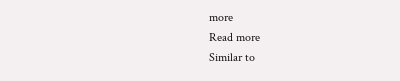more
Read more
Similar to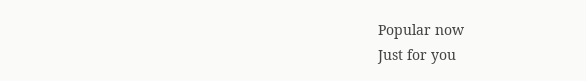Popular now
Just for you